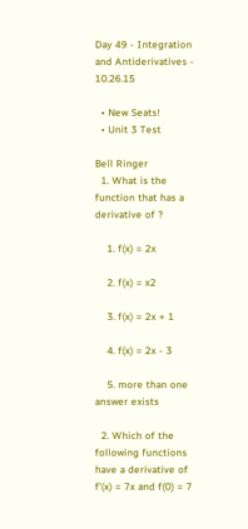Day 49 - Integration and Antiderivatives - 10.26.15

  • New Seats!
  • Unit 3 Test

Bell Ringer
  1. What is the function that has a derivative of ?

    1. f(x) = 2x

    2. f(x) = x2

    3. f(x) = 2x + 1

    4. f(x) = 2x - 3

    5. more than one answer exists

  2. Which of the following functions have a derivative of f’(x) = 7x and f(0) = 7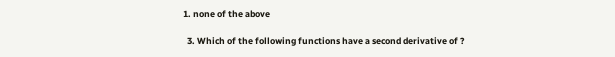1. none of the above

  3. Which of the following functions have a second derivative of ?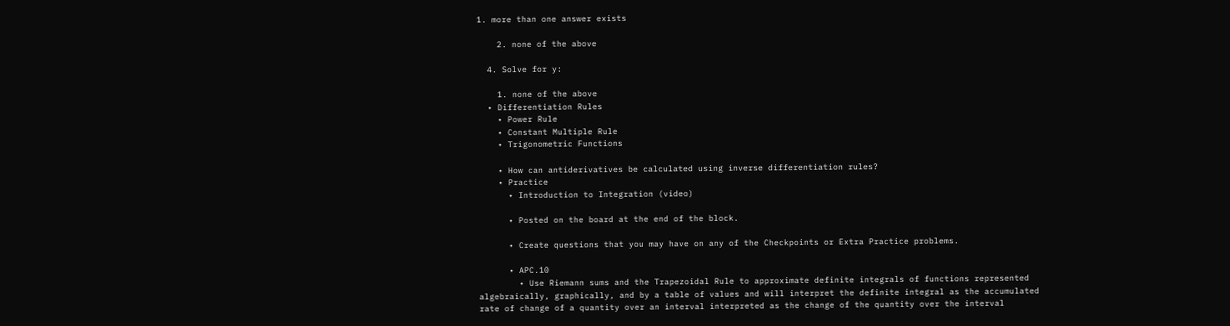1. more than one answer exists

    2. none of the above

  4. Solve for y:

    1. none of the above
  • Differentiation Rules
    • Power Rule
    • Constant Multiple Rule
    • Trigonometric Functions

    • How can antiderivatives be calculated using inverse differentiation rules?
    • Practice
      • Introduction to Integration (video)

      • Posted on the board at the end of the block.

      • Create questions that you may have on any of the Checkpoints or Extra Practice problems.

      • APC.10
        • Use Riemann sums and the Trapezoidal Rule to approximate definite integrals of functions represented algebraically, graphically, and by a table of values and will interpret the definite integral as the accumulated rate of change of a quantity over an interval interpreted as the change of the quantity over the interval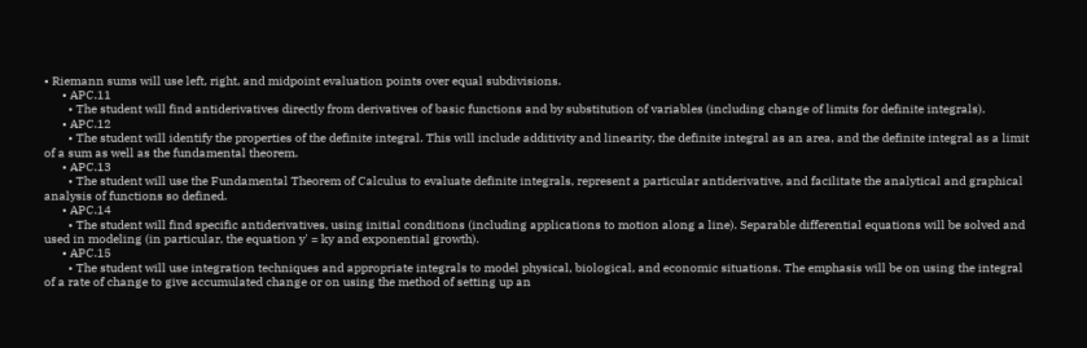• Riemann sums will use left, right, and midpoint evaluation points over equal subdivisions.
      • APC.11
        • The student will find antiderivatives directly from derivatives of basic functions and by substitution of variables (including change of limits for definite integrals).
      • APC.12
        • The student will identify the properties of the definite integral. This will include additivity and linearity, the definite integral as an area, and the definite integral as a limit of a sum as well as the fundamental theorem.
      • APC.13
        • The student will use the Fundamental Theorem of Calculus to evaluate definite integrals, represent a particular antiderivative, and facilitate the analytical and graphical analysis of functions so defined.
      • APC.14
        • The student will find specific antiderivatives, using initial conditions (including applications to motion along a line). Separable differential equations will be solved and used in modeling (in particular, the equation y' = ky and exponential growth).
      • APC.15
        • The student will use integration techniques and appropriate integrals to model physical, biological, and economic situations. The emphasis will be on using the integral of a rate of change to give accumulated change or on using the method of setting up an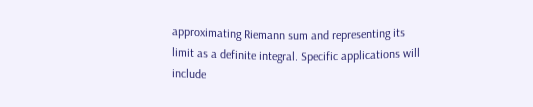approximating Riemann sum and representing its limit as a definite integral. Specific applications will include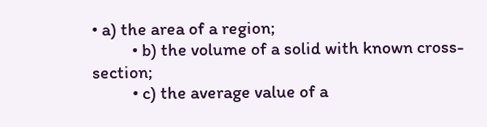• a) the area of a region;
          • b) the volume of a solid with known cross-section;
          • c) the average value of a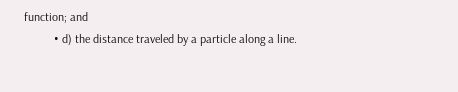function; and
          • d) the distance traveled by a particle along a line.